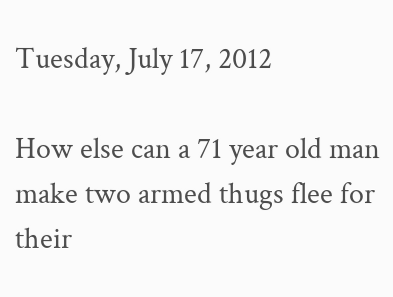Tuesday, July 17, 2012

How else can a 71 year old man make two armed thugs flee for their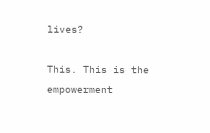lives?

This. This is the empowerment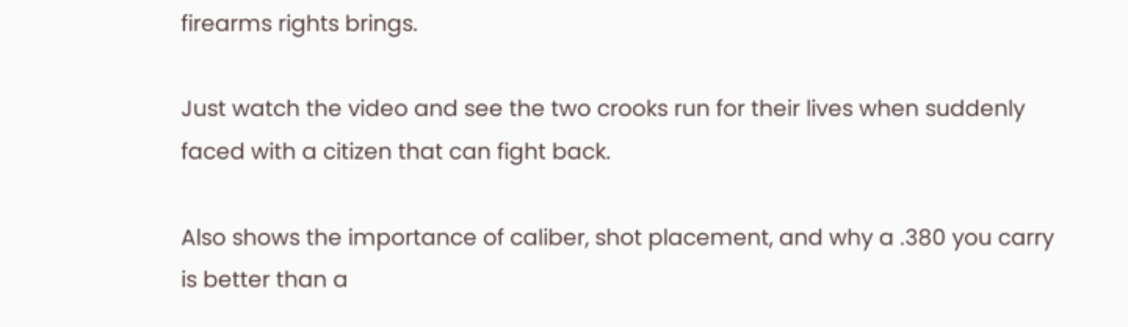firearms rights brings.

Just watch the video and see the two crooks run for their lives when suddenly faced with a citizen that can fight back.

Also shows the importance of caliber, shot placement, and why a .380 you carry is better than a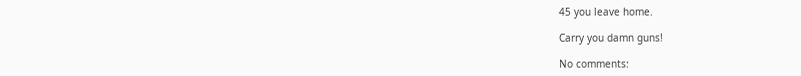45 you leave home.

Carry you damn guns!

No comments: